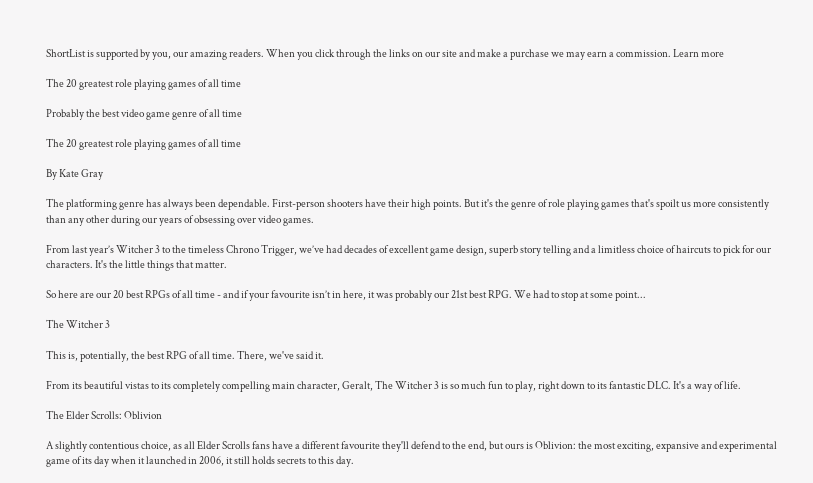ShortList is supported by you, our amazing readers. When you click through the links on our site and make a purchase we may earn a commission. Learn more

The 20 greatest role playing games of all time

Probably the best video game genre of all time

The 20 greatest role playing games of all time

By Kate Gray

The platforming genre has always been dependable. First-person shooters have their high points. But it's the genre of role playing games that's spoilt us more consistently than any other during our years of obsessing over video games.

From last year’s Witcher 3 to the timeless Chrono Trigger, we’ve had decades of excellent game design, superb story telling and a limitless choice of haircuts to pick for our characters. It's the little things that matter.

So here are our 20 best RPGs of all time - and if your favourite isn’t in here, it was probably our 21st best RPG. We had to stop at some point...

The Witcher 3

This is, potentially, the best RPG of all time. There, we've said it.

From its beautiful vistas to its completely compelling main character, Geralt, The Witcher 3 is so much fun to play, right down to its fantastic DLC. It's a way of life.

The Elder Scrolls: Oblivion

A slightly contentious choice, as all Elder Scrolls fans have a different favourite they'll defend to the end, but ours is Oblivion: the most exciting, expansive and experimental game of its day when it launched in 2006, it still holds secrets to this day.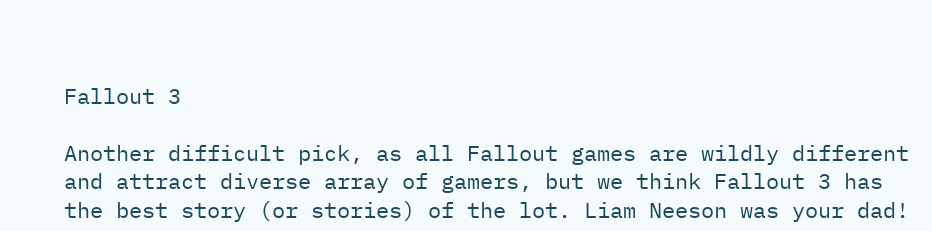Fallout 3

Another difficult pick, as all Fallout games are wildly different and attract diverse array of gamers, but we think Fallout 3 has the best story (or stories) of the lot. Liam Neeson was your dad!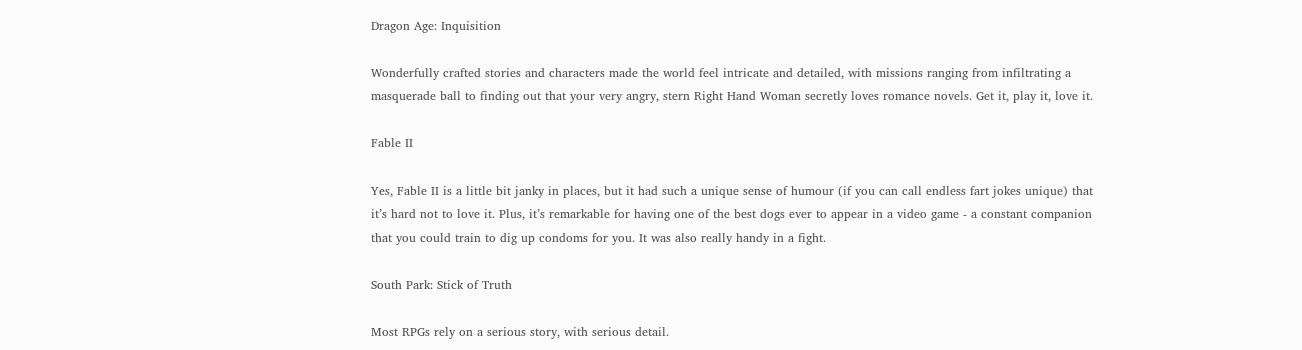Dragon Age: Inquisition

Wonderfully crafted stories and characters made the world feel intricate and detailed, with missions ranging from infiltrating a masquerade ball to finding out that your very angry, stern Right Hand Woman secretly loves romance novels. Get it, play it, love it.

Fable II

Yes, Fable II is a little bit janky in places, but it had such a unique sense of humour (if you can call endless fart jokes unique) that it’s hard not to love it. Plus, it’s remarkable for having one of the best dogs ever to appear in a video game - a constant companion that you could train to dig up condoms for you. It was also really handy in a fight.

South Park: Stick of Truth

Most RPGs rely on a serious story, with serious detail.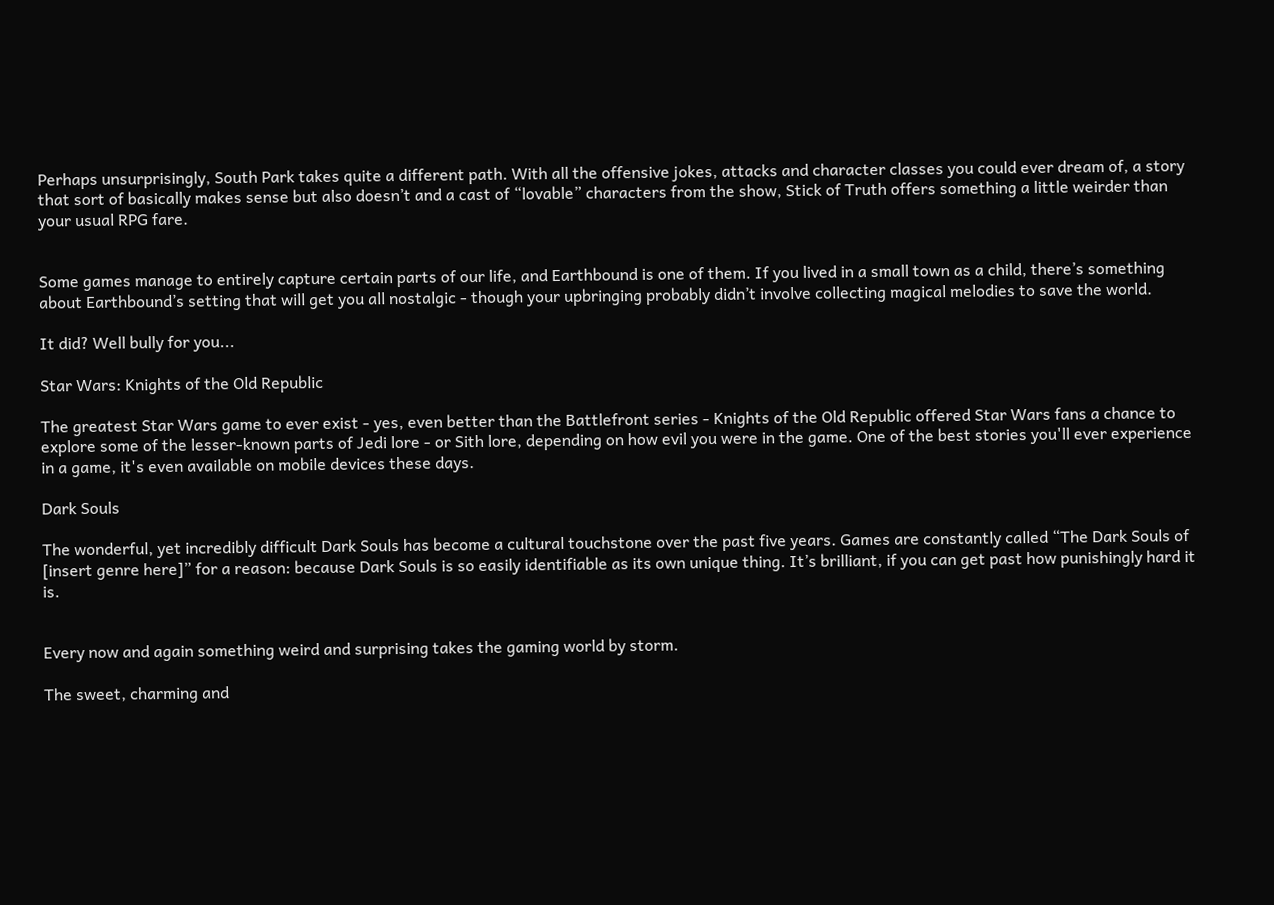Perhaps unsurprisingly, South Park takes quite a different path. With all the offensive jokes, attacks and character classes you could ever dream of, a story that sort of basically makes sense but also doesn’t and a cast of “lovable” characters from the show, Stick of Truth offers something a little weirder than your usual RPG fare.


Some games manage to entirely capture certain parts of our life, and Earthbound is one of them. If you lived in a small town as a child, there’s something about Earthbound’s setting that will get you all nostalgic - though your upbringing probably didn’t involve collecting magical melodies to save the world.

It did? Well bully for you...

Star Wars: Knights of the Old Republic

The greatest Star Wars game to ever exist - yes, even better than the Battlefront series - Knights of the Old Republic offered Star Wars fans a chance to explore some of the lesser-known parts of Jedi lore - or Sith lore, depending on how evil you were in the game. One of the best stories you'll ever experience in a game, it's even available on mobile devices these days.

Dark Souls

The wonderful, yet incredibly difficult Dark Souls has become a cultural touchstone over the past five years. Games are constantly called “The Dark Souls of [insert genre here]” for a reason: because Dark Souls is so easily identifiable as its own unique thing. It’s brilliant, if you can get past how punishingly hard it is.


Every now and again something weird and surprising takes the gaming world by storm.

The sweet, charming and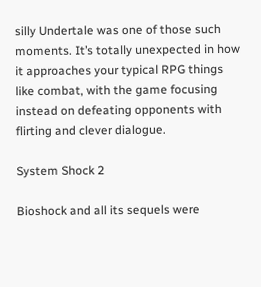silly Undertale was one of those such moments. It’s totally unexpected in how it approaches your typical RPG things like combat, with the game focusing instead on defeating opponents with flirting and clever dialogue.

System Shock 2

Bioshock and all its sequels were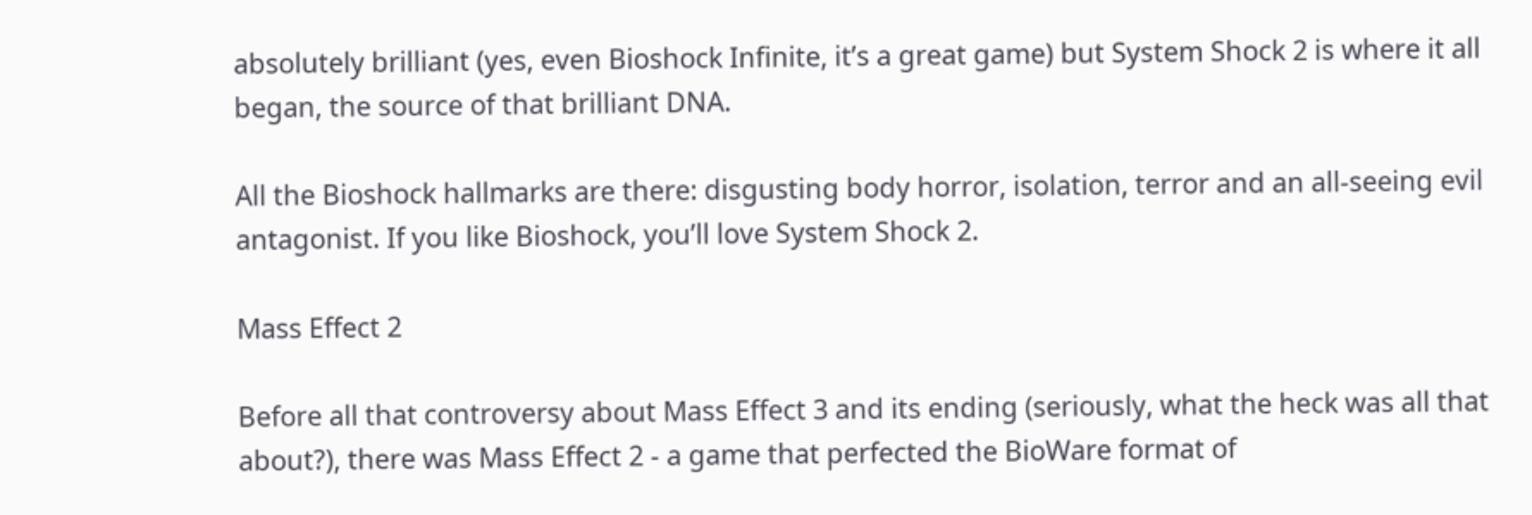absolutely brilliant (yes, even Bioshock Infinite, it’s a great game) but System Shock 2 is where it all began, the source of that brilliant DNA.

All the Bioshock hallmarks are there: disgusting body horror, isolation, terror and an all-seeing evil antagonist. If you like Bioshock, you’ll love System Shock 2.

Mass Effect 2

Before all that controversy about Mass Effect 3 and its ending (seriously, what the heck was all that about?), there was Mass Effect 2 - a game that perfected the BioWare format of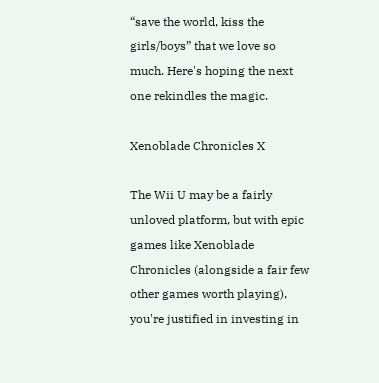“save the world, kiss the girls/boys” that we love so much. Here's hoping the next one rekindles the magic.

Xenoblade Chronicles X

The Wii U may be a fairly unloved platform, but with epic games like Xenoblade Chronicles (alongside a fair few other games worth playing), you're justified in investing in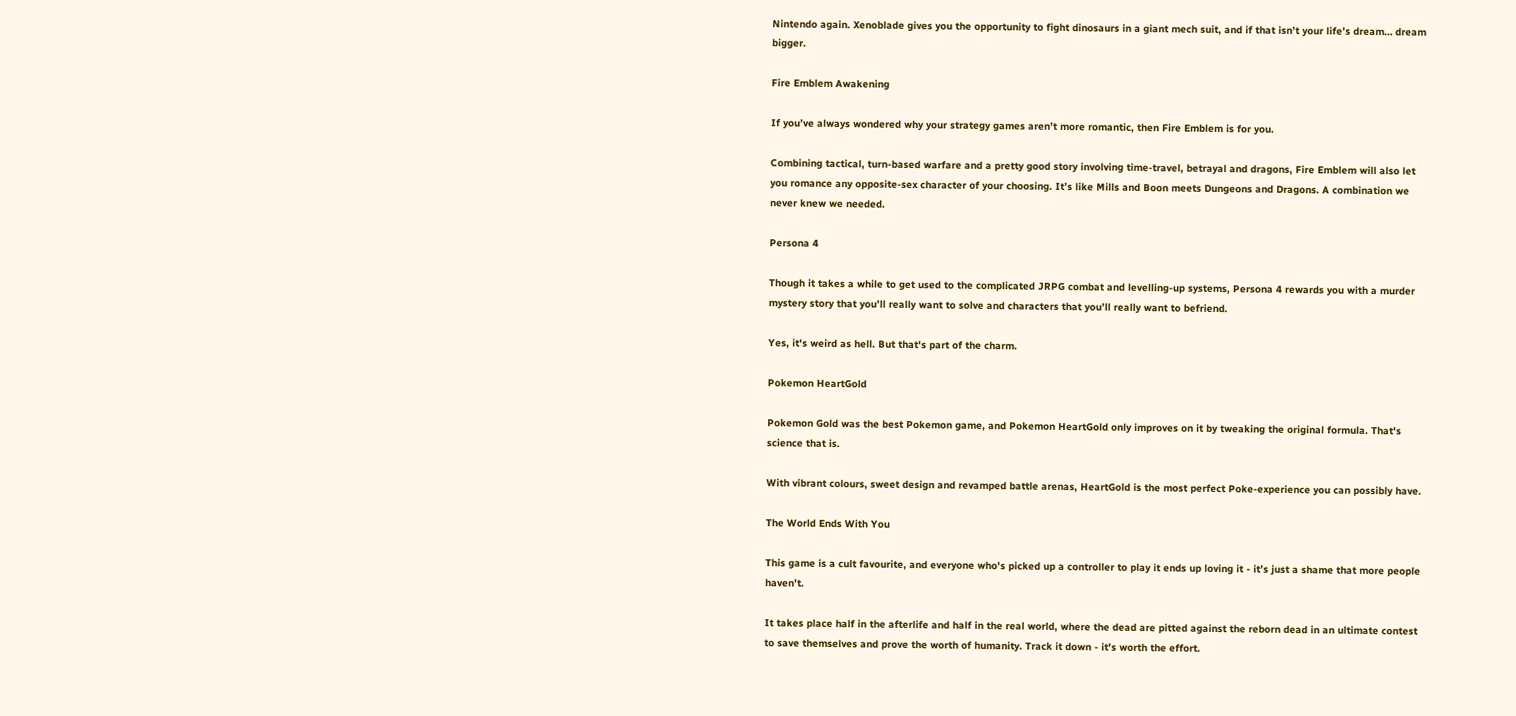Nintendo again. Xenoblade gives you the opportunity to fight dinosaurs in a giant mech suit, and if that isn’t your life’s dream… dream bigger.

Fire Emblem Awakening

If you’ve always wondered why your strategy games aren’t more romantic, then Fire Emblem is for you.

Combining tactical, turn-based warfare and a pretty good story involving time-travel, betrayal and dragons, Fire Emblem will also let you romance any opposite-sex character of your choosing. It’s like Mills and Boon meets Dungeons and Dragons. A combination we never knew we needed.

Persona 4

Though it takes a while to get used to the complicated JRPG combat and levelling-up systems, Persona 4 rewards you with a murder mystery story that you’ll really want to solve and characters that you’ll really want to befriend.

Yes, it's weird as hell. But that's part of the charm.

Pokemon HeartGold

Pokemon Gold was the best Pokemon game, and Pokemon HeartGold only improves on it by tweaking the original formula. That's science that is.

With vibrant colours, sweet design and revamped battle arenas, HeartGold is the most perfect Poke-experience you can possibly have.

The World Ends With You

This game is a cult favourite, and everyone who's picked up a controller to play it ends up loving it - it’s just a shame that more people haven’t.

It takes place half in the afterlife and half in the real world, where the dead are pitted against the reborn dead in an ultimate contest to save themselves and prove the worth of humanity. Track it down - it's worth the effort.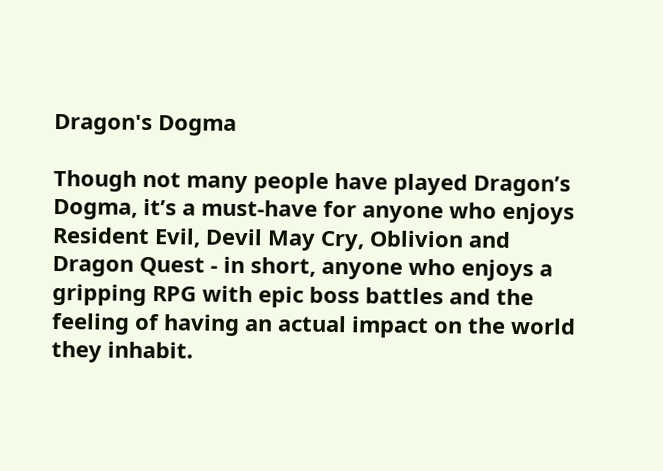Dragon's Dogma

Though not many people have played Dragon’s Dogma, it’s a must-have for anyone who enjoys Resident Evil, Devil May Cry, Oblivion and Dragon Quest - in short, anyone who enjoys a gripping RPG with epic boss battles and the feeling of having an actual impact on the world they inhabit.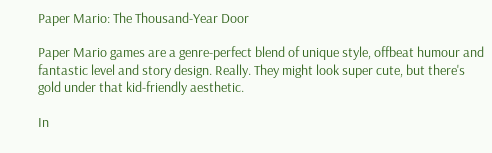Paper Mario: The Thousand-Year Door

Paper Mario games are a genre-perfect blend of unique style, offbeat humour and fantastic level and story design. Really. They might look super cute, but there's gold under that kid-friendly aesthetic.

In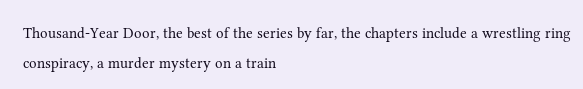Thousand-Year Door, the best of the series by far, the chapters include a wrestling ring conspiracy, a murder mystery on a train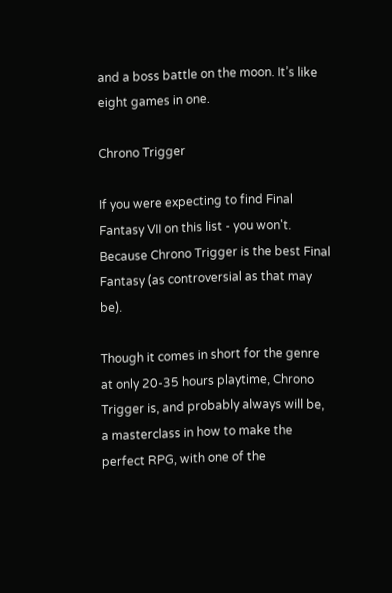and a boss battle on the moon. It’s like eight games in one.

Chrono Trigger

If you were expecting to find Final Fantasy VII on this list - you won't. Because Chrono Trigger is the best Final Fantasy (as controversial as that may be).

Though it comes in short for the genre at only 20-35 hours playtime, Chrono Trigger is, and probably always will be, a masterclass in how to make the perfect RPG, with one of the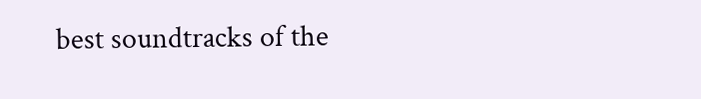best soundtracks of the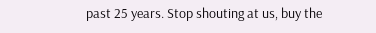past 25 years. Stop shouting at us, buy the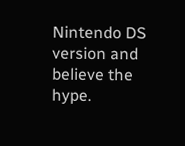Nintendo DS version and believe the hype.